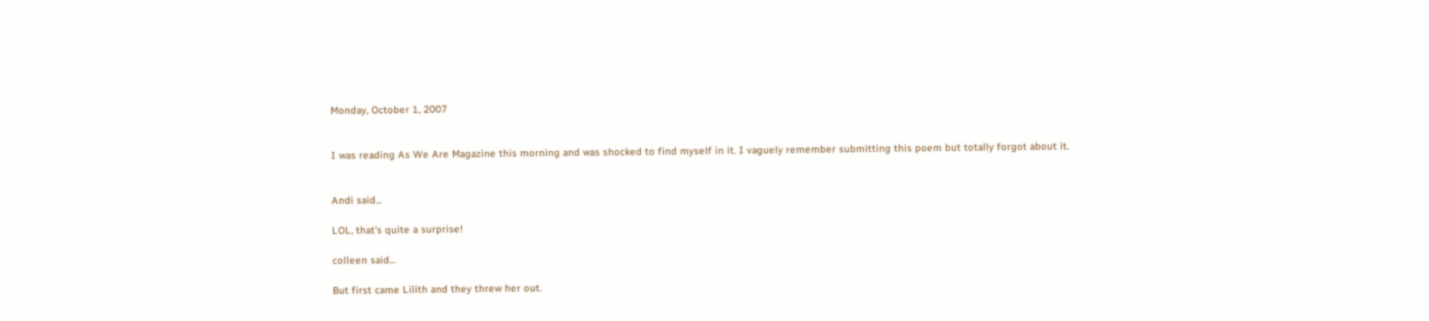Monday, October 1, 2007


I was reading As We Are Magazine this morning and was shocked to find myself in it. I vaguely remember submitting this poem but totally forgot about it.


Andi said...

LOL, that's quite a surprise!

colleen said...

But first came Lilith and they threw her out.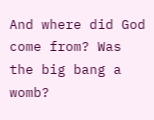And where did God come from? Was the big bang a womb?